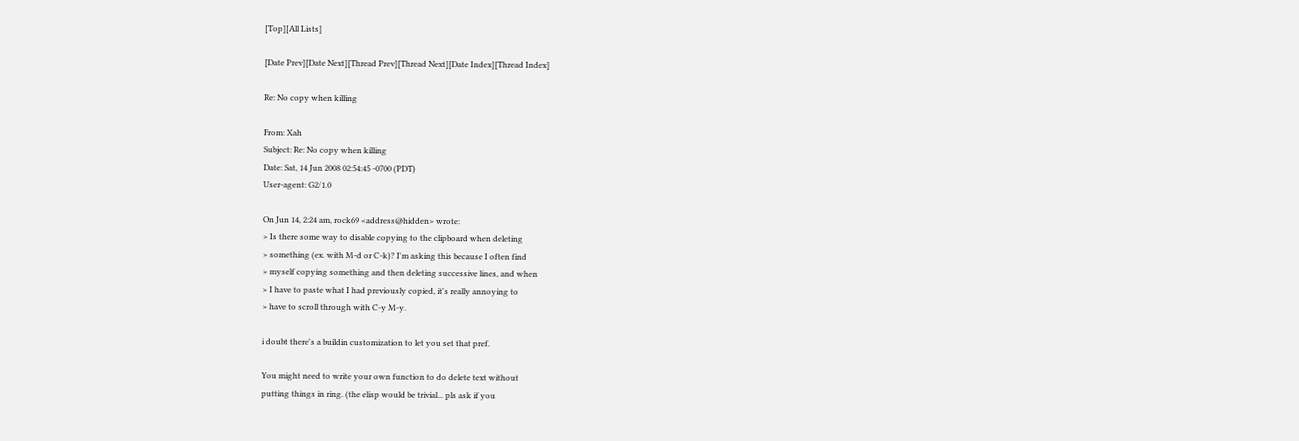[Top][All Lists]

[Date Prev][Date Next][Thread Prev][Thread Next][Date Index][Thread Index]

Re: No copy when killing

From: Xah
Subject: Re: No copy when killing
Date: Sat, 14 Jun 2008 02:54:45 -0700 (PDT)
User-agent: G2/1.0

On Jun 14, 2:24 am, rock69 <address@hidden> wrote:
> Is there some way to disable copying to the clipboard when deleting
> something (ex. with M-d or C-k)? I'm asking this because I often find
> myself copying something and then deleting successive lines, and when
> I have to paste what I had previously copied, it's really annoying to
> have to scroll through with C-y M-y.

i doubt there's a buildin customization to let you set that pref.

You might need to write your own function to do delete text without
putting things in ring. (the elisp would be trivial... pls ask if you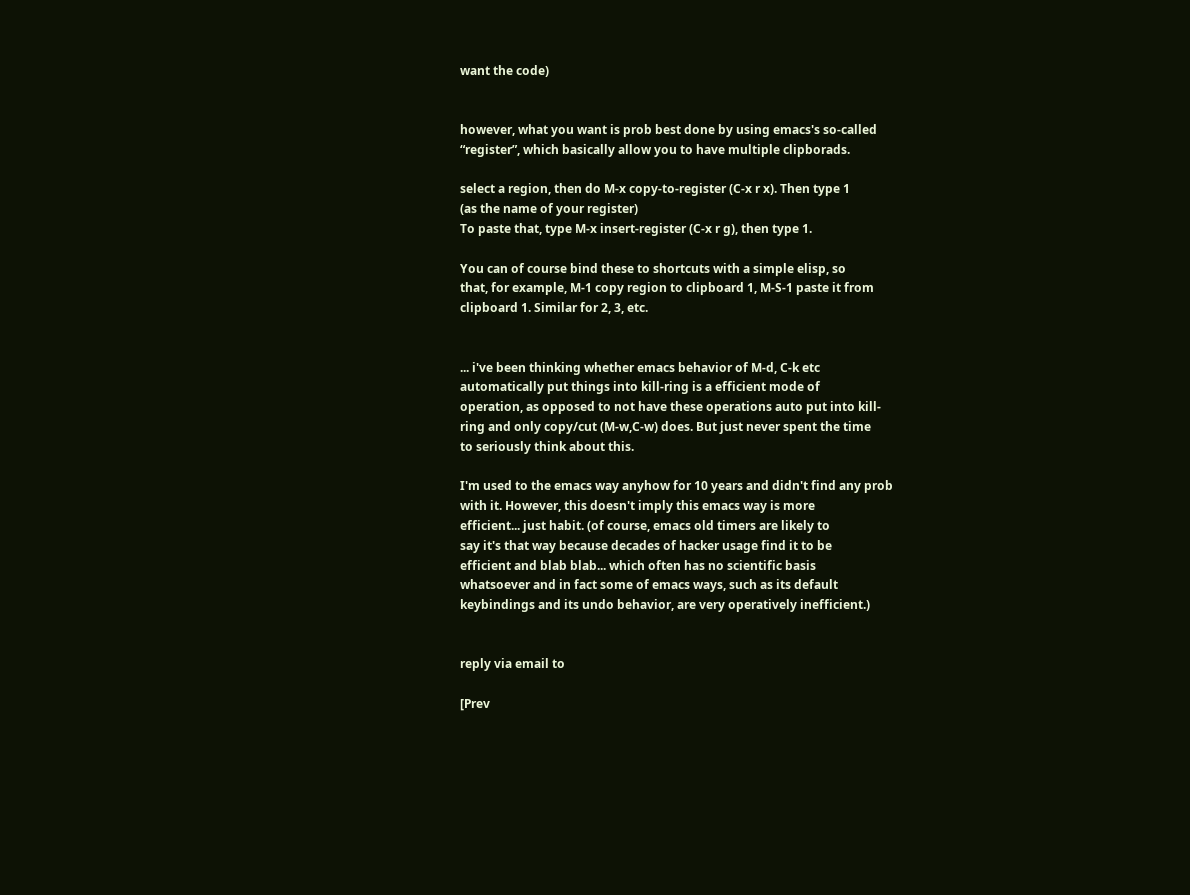want the code)


however, what you want is prob best done by using emacs's so-called
“register”, which basically allow you to have multiple clipborads.

select a region, then do M-x copy-to-register (C-x r x). Then type 1
(as the name of your register)
To paste that, type M-x insert-register (C-x r g), then type 1.

You can of course bind these to shortcuts with a simple elisp, so
that, for example, M-1 copy region to clipboard 1, M-S-1 paste it from
clipboard 1. Similar for 2, 3, etc.


... i've been thinking whether emacs behavior of M-d, C-k etc
automatically put things into kill-ring is a efficient mode of
operation, as opposed to not have these operations auto put into kill-
ring and only copy/cut (M-w,C-w) does. But just never spent the time
to seriously think about this.

I'm used to the emacs way anyhow for 10 years and didn't find any prob
with it. However, this doesn't imply this emacs way is more
efficient... just habit. (of course, emacs old timers are likely to
say it's that way because decades of hacker usage find it to be
efficient and blab blab... which often has no scientific basis
whatsoever and in fact some of emacs ways, such as its default
keybindings and its undo behavior, are very operatively inefficient.)


reply via email to

[Prev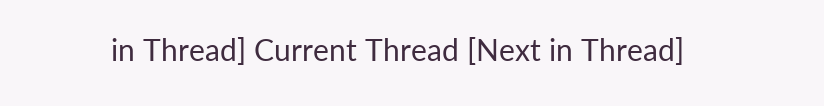in Thread] Current Thread [Next in Thread]